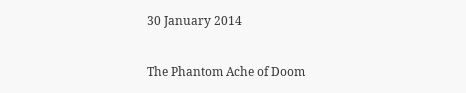30 January 2014

The Phantom Ache of Doom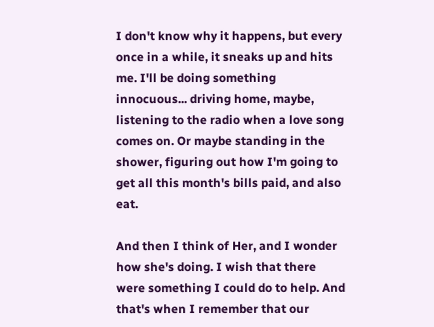I don't know why it happens, but every once in a while, it sneaks up and hits me. I'll be doing something innocuous... driving home, maybe, listening to the radio when a love song comes on. Or maybe standing in the shower, figuring out how I'm going to get all this month's bills paid, and also eat.

And then I think of Her, and I wonder how she's doing. I wish that there were something I could do to help. And that's when I remember that our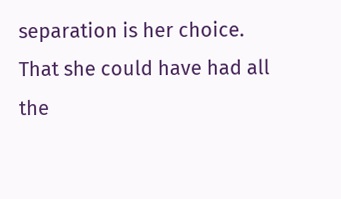separation is her choice.  That she could have had all the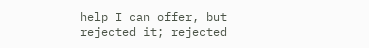help I can offer, but rejected it; rejected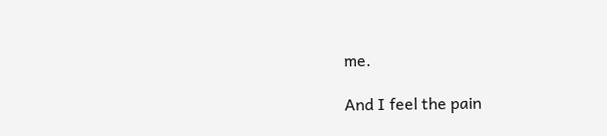me.

And I feel the pain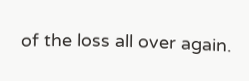of the loss all over again.